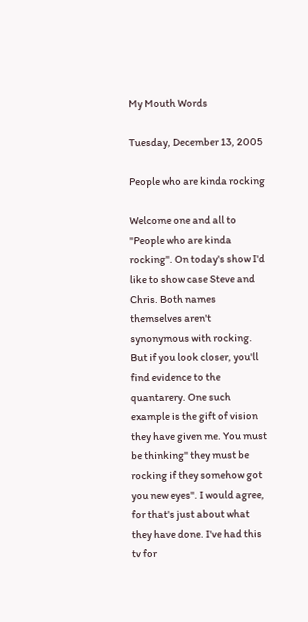My Mouth Words

Tuesday, December 13, 2005

People who are kinda rocking

Welcome one and all to "People who are kinda rocking". On today's show I'd like to show case Steve and Chris. Both names themselves aren't synonymous with rocking. But if you look closer, you'll find evidence to the quantarery. One such example is the gift of vision they have given me. You must be thinking" they must be rocking if they somehow got you new eyes". I would agree, for that's just about what they have done. I've had this tv for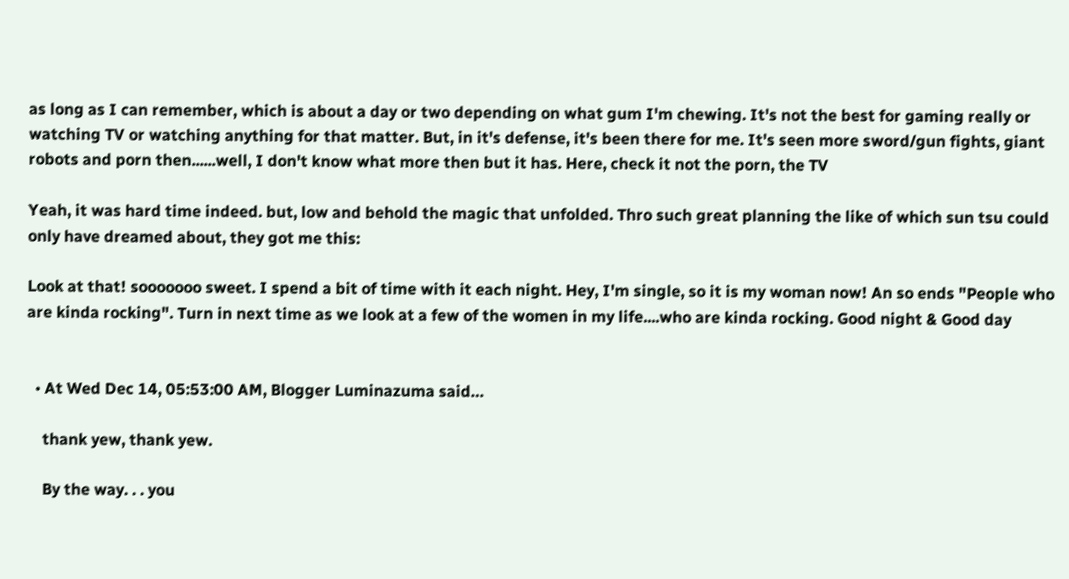as long as I can remember, which is about a day or two depending on what gum I'm chewing. It's not the best for gaming really or watching TV or watching anything for that matter. But, in it's defense, it's been there for me. It's seen more sword/gun fights, giant robots and porn then......well, I don't know what more then but it has. Here, check it not the porn, the TV

Yeah, it was hard time indeed. but, low and behold the magic that unfolded. Thro such great planning the like of which sun tsu could only have dreamed about, they got me this:

Look at that! sooooooo sweet. I spend a bit of time with it each night. Hey, I'm single, so it is my woman now! An so ends "People who are kinda rocking". Turn in next time as we look at a few of the women in my life....who are kinda rocking. Good night & Good day


  • At Wed Dec 14, 05:53:00 AM, Blogger Luminazuma said…

    thank yew, thank yew.

    By the way. . . you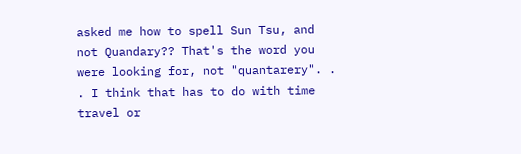asked me how to spell Sun Tsu, and not Quandary?? That's the word you were looking for, not "quantarery". . . I think that has to do with time travel or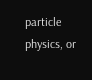particle physics, or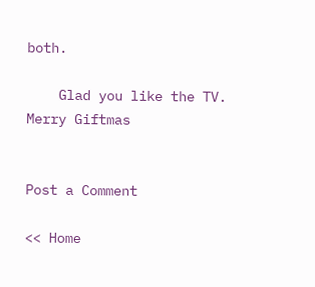both.

    Glad you like the TV. Merry Giftmas


Post a Comment

<< Home